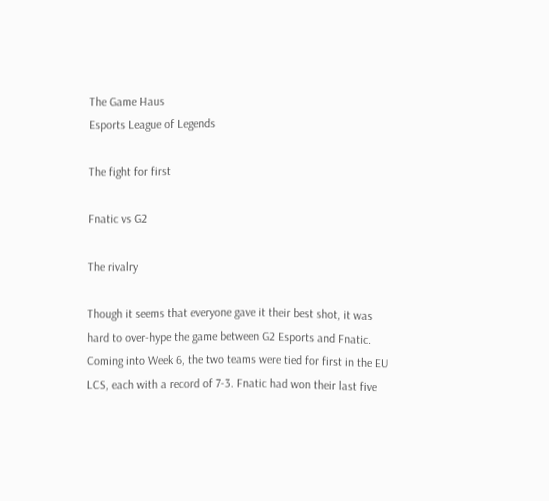The Game Haus
Esports League of Legends

The fight for first

Fnatic vs G2

The rivalry

Though it seems that everyone gave it their best shot, it was hard to over-hype the game between G2 Esports and Fnatic. Coming into Week 6, the two teams were tied for first in the EU LCS, each with a record of 7-3. Fnatic had won their last five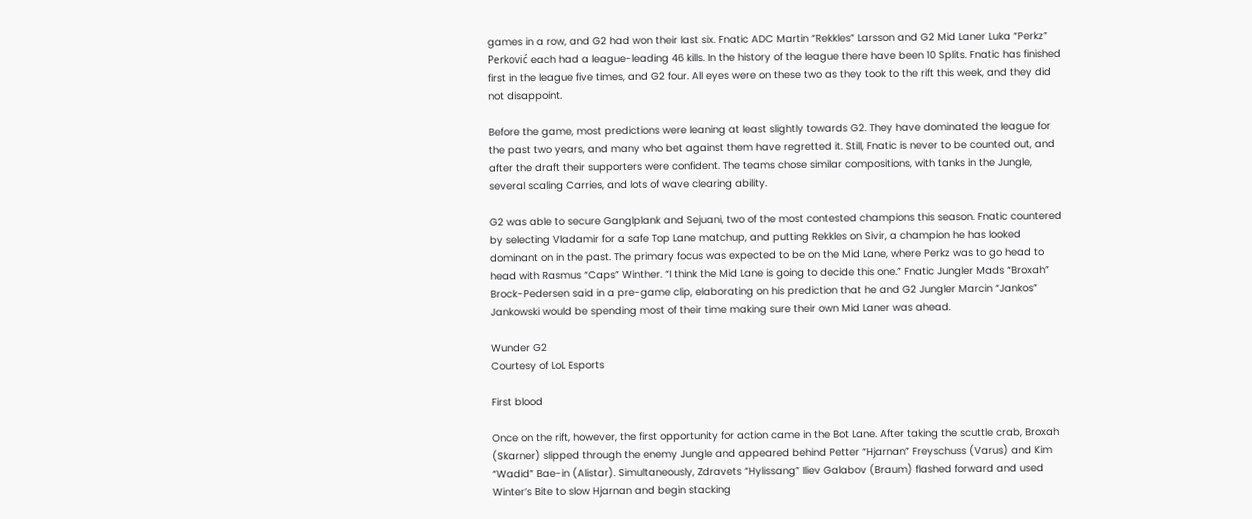games in a row, and G2 had won their last six. Fnatic ADC Martin “Rekkles” Larsson and G2 Mid Laner Luka “Perkz” Perković each had a league-leading 46 kills. In the history of the league there have been 10 Splits. Fnatic has finished first in the league five times, and G2 four. All eyes were on these two as they took to the rift this week, and they did not disappoint.

Before the game, most predictions were leaning at least slightly towards G2. They have dominated the league for the past two years, and many who bet against them have regretted it. Still, Fnatic is never to be counted out, and after the draft their supporters were confident. The teams chose similar compositions, with tanks in the Jungle, several scaling Carries, and lots of wave clearing ability.

G2 was able to secure Ganglplank and Sejuani, two of the most contested champions this season. Fnatic countered by selecting Vladamir for a safe Top Lane matchup, and putting Rekkles on Sivir, a champion he has looked dominant on in the past. The primary focus was expected to be on the Mid Lane, where Perkz was to go head to head with Rasmus “Caps” Winther. “I think the Mid Lane is going to decide this one.” Fnatic Jungler Mads “Broxah” Brock-Pedersen said in a pre-game clip, elaborating on his prediction that he and G2 Jungler Marcin “Jankos” Jankowski would be spending most of their time making sure their own Mid Laner was ahead.

Wunder G2
Courtesy of LoL Esports

First blood

Once on the rift, however, the first opportunity for action came in the Bot Lane. After taking the scuttle crab, Broxah (Skarner) slipped through the enemy Jungle and appeared behind Petter “Hjarnan” Freyschuss (Varus) and Kim “Wadid” Bae-in (Alistar). Simultaneously, Zdravets “Hylissang” Iliev Galabov (Braum) flashed forward and used Winter’s Bite to slow Hjarnan and begin stacking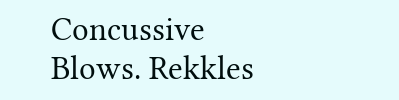Concussive Blows. Rekkles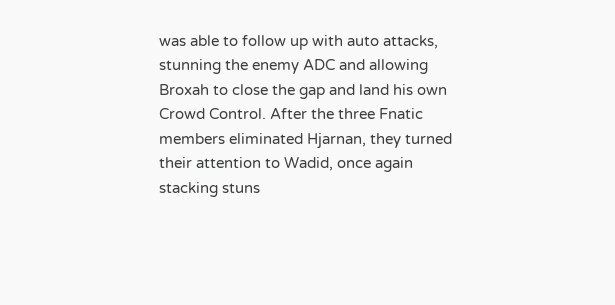was able to follow up with auto attacks, stunning the enemy ADC and allowing Broxah to close the gap and land his own Crowd Control. After the three Fnatic members eliminated Hjarnan, they turned their attention to Wadid, once again stacking stuns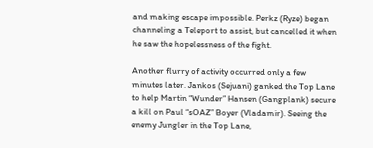and making escape impossible. Perkz (Ryze) began channeling a Teleport to assist, but cancelled it when he saw the hopelessness of the fight.

Another flurry of activity occurred only a few minutes later. Jankos (Sejuani) ganked the Top Lane to help Martin “Wunder” Hansen (Gangplank) secure a kill on Paul “sOAZ” Boyer (Vladamir). Seeing the enemy Jungler in the Top Lane,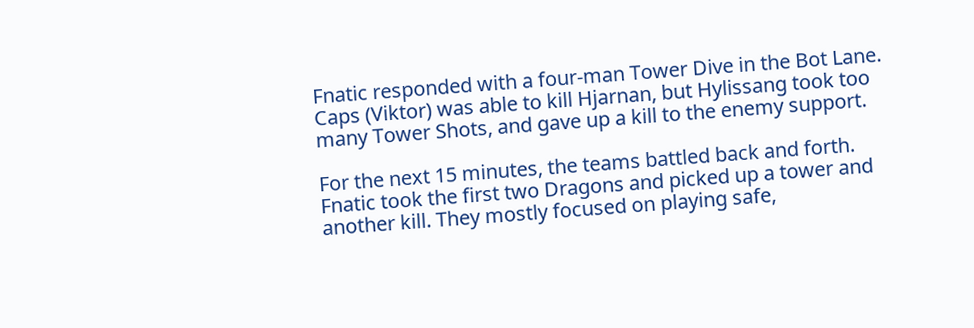Fnatic responded with a four-man Tower Dive in the Bot Lane. Caps (Viktor) was able to kill Hjarnan, but Hylissang took too many Tower Shots, and gave up a kill to the enemy support.

For the next 15 minutes, the teams battled back and forth. Fnatic took the first two Dragons and picked up a tower and another kill. They mostly focused on playing safe,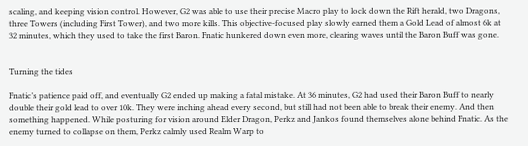scaling, and keeping vision control. However, G2 was able to use their precise Macro play to lock down the Rift herald, two Dragons, three Towers (including First Tower), and two more kills. This objective-focused play slowly earned them a Gold Lead of almost 6k at 32 minutes, which they used to take the first Baron. Fnatic hunkered down even more, clearing waves until the Baron Buff was gone.


Turning the tides

Fnatic’s patience paid off, and eventually G2 ended up making a fatal mistake. At 36 minutes, G2 had used their Baron Buff to nearly double their gold lead to over 10k. They were inching ahead every second, but still had not been able to break their enemy. And then something happened. While posturing for vision around Elder Dragon, Perkz and Jankos found themselves alone behind Fnatic. As the enemy turned to collapse on them, Perkz calmly used Realm Warp to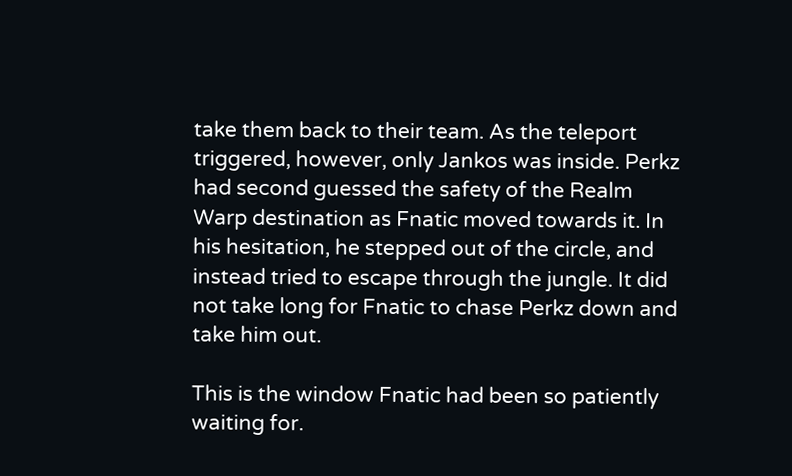take them back to their team. As the teleport triggered, however, only Jankos was inside. Perkz had second guessed the safety of the Realm Warp destination as Fnatic moved towards it. In his hesitation, he stepped out of the circle, and instead tried to escape through the jungle. It did not take long for Fnatic to chase Perkz down and take him out.

This is the window Fnatic had been so patiently waiting for.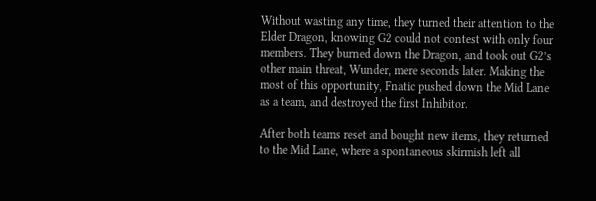Without wasting any time, they turned their attention to the Elder Dragon, knowing G2 could not contest with only four members. They burned down the Dragon, and took out G2’s other main threat, Wunder, mere seconds later. Making the most of this opportunity, Fnatic pushed down the Mid Lane as a team, and destroyed the first Inhibitor.

After both teams reset and bought new items, they returned to the Mid Lane, where a spontaneous skirmish left all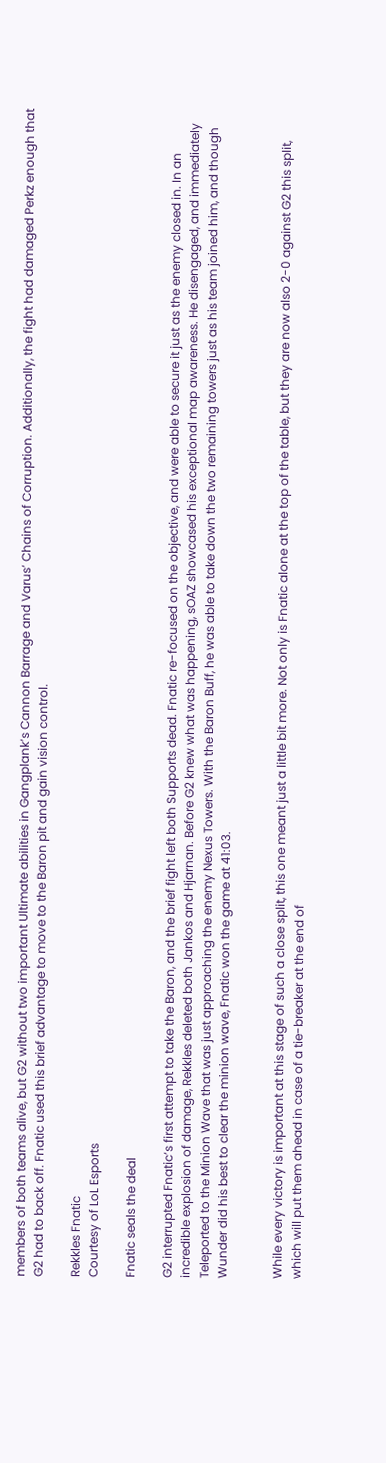members of both teams alive, but G2 without two important Ultimate abilities in Gangplank’s Cannon Barrage and Varus’ Chains of Corruption. Additionally, the fight had damaged Perkz enough that G2 had to back off. Fnatic used this brief advantage to move to the Baron pit and gain vision control.

Rekkles Fnatic
Courtesy of LoL Esports

Fnatic seals the deal

G2 interrupted Fnatic’s first attempt to take the Baron, and the brief fight left both Supports dead. Fnatic re-focused on the objective, and were able to secure it just as the enemy closed in. In an incredible explosion of damage, Rekkles deleted both Jankos and Hjarnan. Before G2 knew what was happening, sOAZ showcased his exceptional map awareness. He disengaged, and immediately Teleported to the Minion Wave that was just approaching the enemy Nexus Towers. With the Baron Buff, he was able to take down the two remaining towers just as his team joined him, and though Wunder did his best to clear the minion wave, Fnatic won the game at 41:03.


While every victory is important at this stage of such a close split, this one meant just a little bit more. Not only is Fnatic alone at the top of the table, but they are now also 2-0 against G2 this split, which will put them ahead in case of a tie-breaker at the end of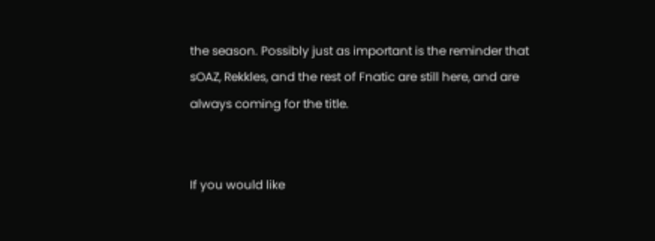the season. Possibly just as important is the reminder that sOAZ, Rekkles, and the rest of Fnatic are still here, and are always coming for the title.


If you would like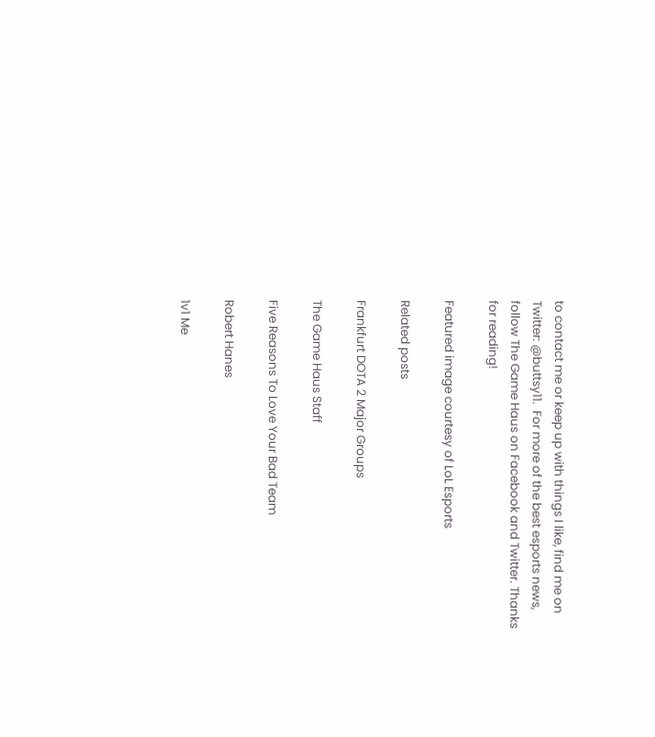to contact me or keep up with things I like, find me on Twitter: @buttsy11.  For more of the best esports news, follow The Game Haus on Facebook and Twitter. Thanks for reading!

Featured image courtesy of LoL Esports

Related posts

Frankfurt DOTA 2 Major Groups

The Game Haus Staff

Five Reasons To Love Your Bad Team

Robert Hanes

1v1 Me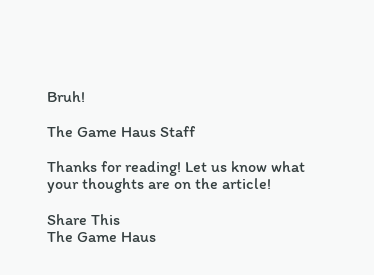Bruh!

The Game Haus Staff

Thanks for reading! Let us know what your thoughts are on the article!

Share This
The Game Haus